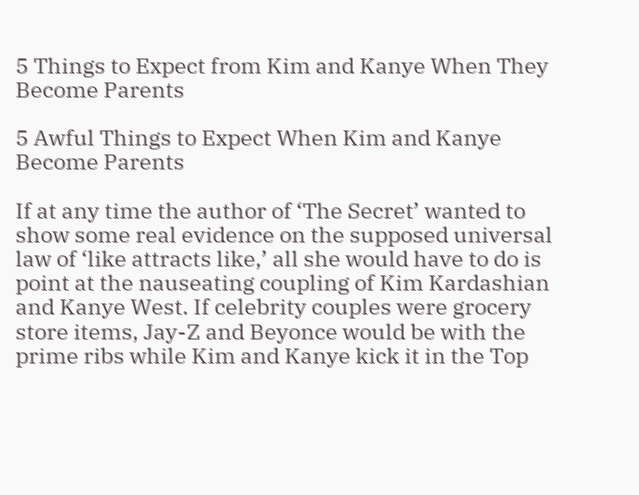5 Things to Expect from Kim and Kanye When They Become Parents

5 Awful Things to Expect When Kim and Kanye Become Parents

If at any time the author of ‘The Secret’ wanted to show some real evidence on the supposed universal law of ‘like attracts like,’ all she would have to do is point at the nauseating coupling of Kim Kardashian and Kanye West. If celebrity couples were grocery store items, Jay-Z and Beyonce would be with the prime ribs while Kim and Kanye kick it in the Top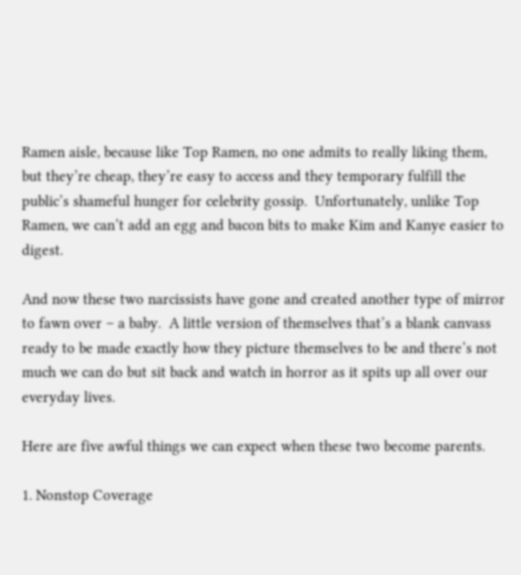Ramen aisle, because like Top Ramen, no one admits to really liking them, but they’re cheap, they’re easy to access and they temporary fulfill the public’s shameful hunger for celebrity gossip.  Unfortunately, unlike Top Ramen, we can’t add an egg and bacon bits to make Kim and Kanye easier to digest.

And now these two narcissists have gone and created another type of mirror to fawn over – a baby.  A little version of themselves that’s a blank canvass ready to be made exactly how they picture themselves to be and there’s not much we can do but sit back and watch in horror as it spits up all over our everyday lives.

Here are five awful things we can expect when these two become parents.

1. Nonstop Coverage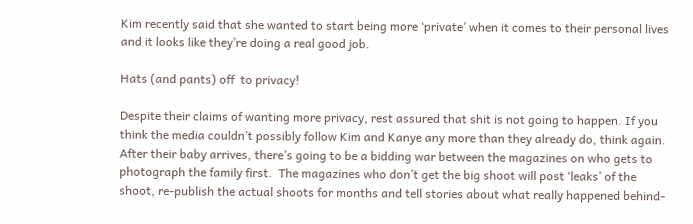Kim recently said that she wanted to start being more ‘private’ when it comes to their personal lives and it looks like they’re doing a real good job.

Hats (and pants) off  to privacy!

Despite their claims of wanting more privacy, rest assured that shit is not going to happen. If you think the media couldn’t possibly follow Kim and Kanye any more than they already do, think again.  After their baby arrives, there’s going to be a bidding war between the magazines on who gets to photograph the family first.  The magazines who don’t get the big shoot will post ‘leaks’ of the shoot, re-publish the actual shoots for months and tell stories about what really happened behind-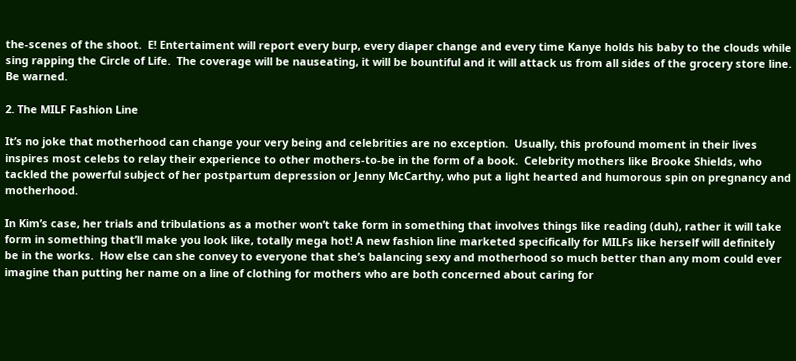the-scenes of the shoot.  E! Entertaiment will report every burp, every diaper change and every time Kanye holds his baby to the clouds while sing rapping the Circle of Life.  The coverage will be nauseating, it will be bountiful and it will attack us from all sides of the grocery store line.  Be warned.

2. The MILF Fashion Line

It’s no joke that motherhood can change your very being and celebrities are no exception.  Usually, this profound moment in their lives inspires most celebs to relay their experience to other mothers-to-be in the form of a book.  Celebrity mothers like Brooke Shields, who tackled the powerful subject of her postpartum depression or Jenny McCarthy, who put a light hearted and humorous spin on pregnancy and motherhood.

In Kim’s case, her trials and tribulations as a mother won’t take form in something that involves things like reading (duh), rather it will take form in something that’ll make you look like, totally mega hot! A new fashion line marketed specifically for MILFs like herself will definitely be in the works.  How else can she convey to everyone that she’s balancing sexy and motherhood so much better than any mom could ever imagine than putting her name on a line of clothing for mothers who are both concerned about caring for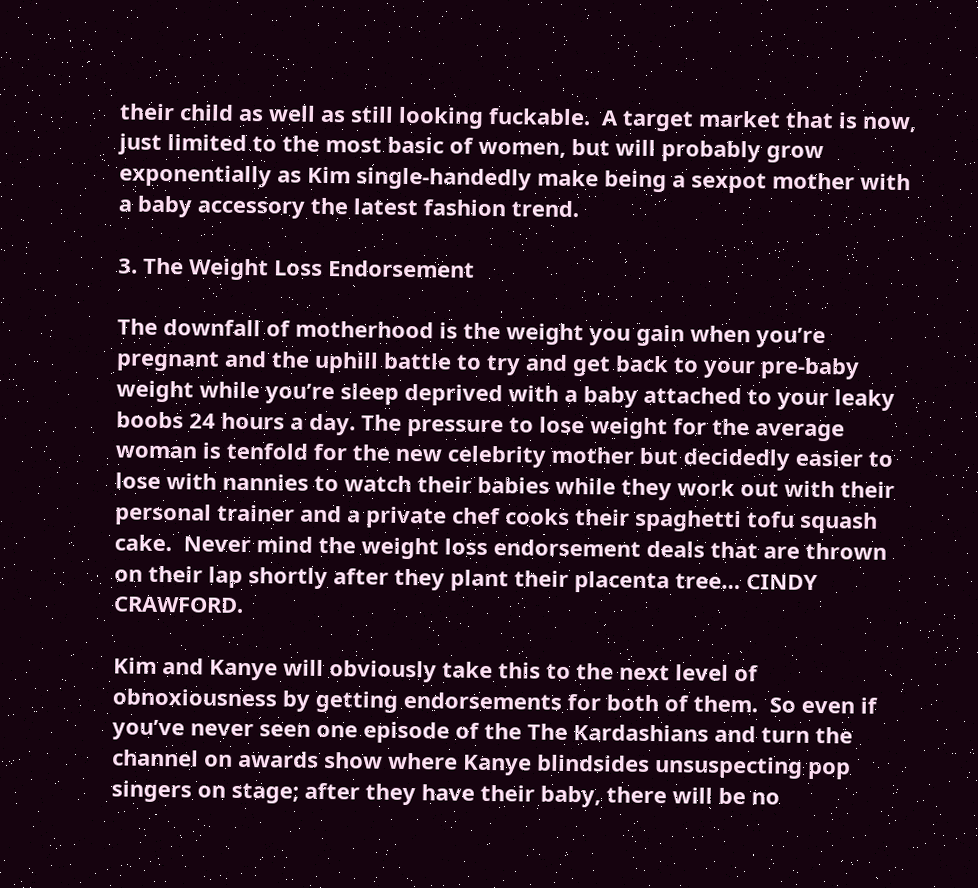their child as well as still looking fuckable.  A target market that is now, just limited to the most basic of women, but will probably grow exponentially as Kim single-handedly make being a sexpot mother with a baby accessory the latest fashion trend.

3. The Weight Loss Endorsement

The downfall of motherhood is the weight you gain when you’re pregnant and the uphill battle to try and get back to your pre-baby weight while you’re sleep deprived with a baby attached to your leaky boobs 24 hours a day. The pressure to lose weight for the average woman is tenfold for the new celebrity mother but decidedly easier to lose with nannies to watch their babies while they work out with their personal trainer and a private chef cooks their spaghetti tofu squash cake.  Never mind the weight loss endorsement deals that are thrown on their lap shortly after they plant their placenta tree… CINDY CRAWFORD.

Kim and Kanye will obviously take this to the next level of obnoxiousness by getting endorsements for both of them.  So even if you’ve never seen one episode of the The Kardashians and turn the channel on awards show where Kanye blindsides unsuspecting pop singers on stage; after they have their baby, there will be no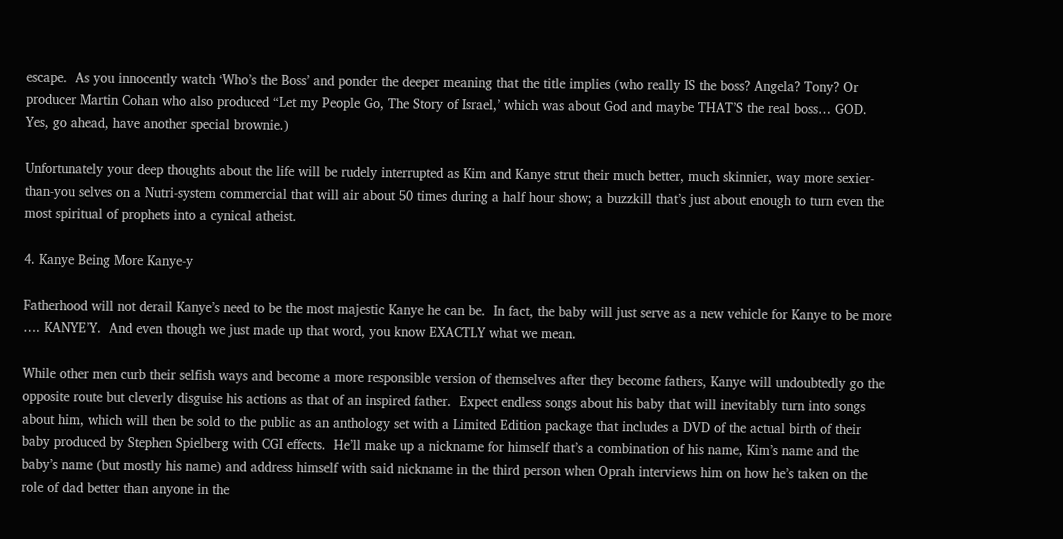escape.  As you innocently watch ‘Who’s the Boss’ and ponder the deeper meaning that the title implies (who really IS the boss? Angela? Tony? Or producer Martin Cohan who also produced “Let my People Go, The Story of Israel,’ which was about God and maybe THAT’S the real boss… GOD.  Yes, go ahead, have another special brownie.)

Unfortunately your deep thoughts about the life will be rudely interrupted as Kim and Kanye strut their much better, much skinnier, way more sexier-than-you selves on a Nutri-system commercial that will air about 50 times during a half hour show; a buzzkill that’s just about enough to turn even the most spiritual of prophets into a cynical atheist.

4. Kanye Being More Kanye-y

Fatherhood will not derail Kanye’s need to be the most majestic Kanye he can be.  In fact, the baby will just serve as a new vehicle for Kanye to be more …. KANYE’Y.  And even though we just made up that word, you know EXACTLY what we mean.

While other men curb their selfish ways and become a more responsible version of themselves after they become fathers, Kanye will undoubtedly go the opposite route but cleverly disguise his actions as that of an inspired father.  Expect endless songs about his baby that will inevitably turn into songs about him, which will then be sold to the public as an anthology set with a Limited Edition package that includes a DVD of the actual birth of their baby produced by Stephen Spielberg with CGI effects.  He’ll make up a nickname for himself that’s a combination of his name, Kim’s name and the baby’s name (but mostly his name) and address himself with said nickname in the third person when Oprah interviews him on how he’s taken on the role of dad better than anyone in the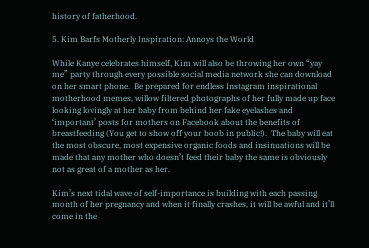history of fatherhood.

5. Kim Barfs Motherly Inspiration: Annoys the World

While Kanye celebrates himself, Kim will also be throwing her own “yay me” party through every possible social media network she can download on her smart phone.  Be prepared for endless Instagram inspirational motherhood memes, willow filtered photographs of her fully made up face looking lovingly at her baby from behind her fake eyelashes and ‘important’ posts for mothers on Facebook about the benefits of breastfeeding (You get to show off your boob in public!).  The baby will eat the most obscure, most expensive organic foods and insinuations will be made that any mother who doesn’t feed their baby the same is obviously not as great of a mother as her.

Kim’s next tidal wave of self-importance is building with each passing month of her pregnancy and when it finally crashes, it will be awful and it’ll come in the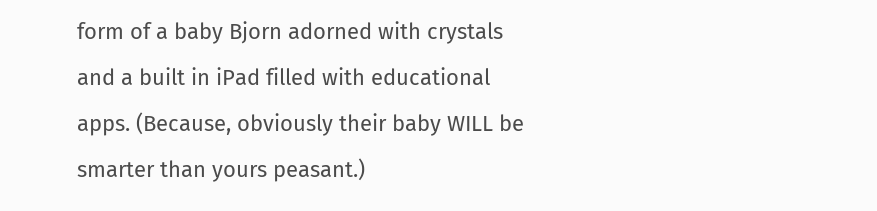form of a baby Bjorn adorned with crystals and a built in iPad filled with educational apps. (Because, obviously their baby WILL be smarter than yours peasant.)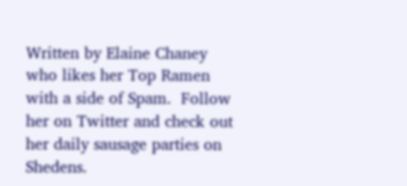Written by Elaine Chaney who likes her Top Ramen with a side of Spam.  Follow her on Twitter and check out her daily sausage parties on Shedens.